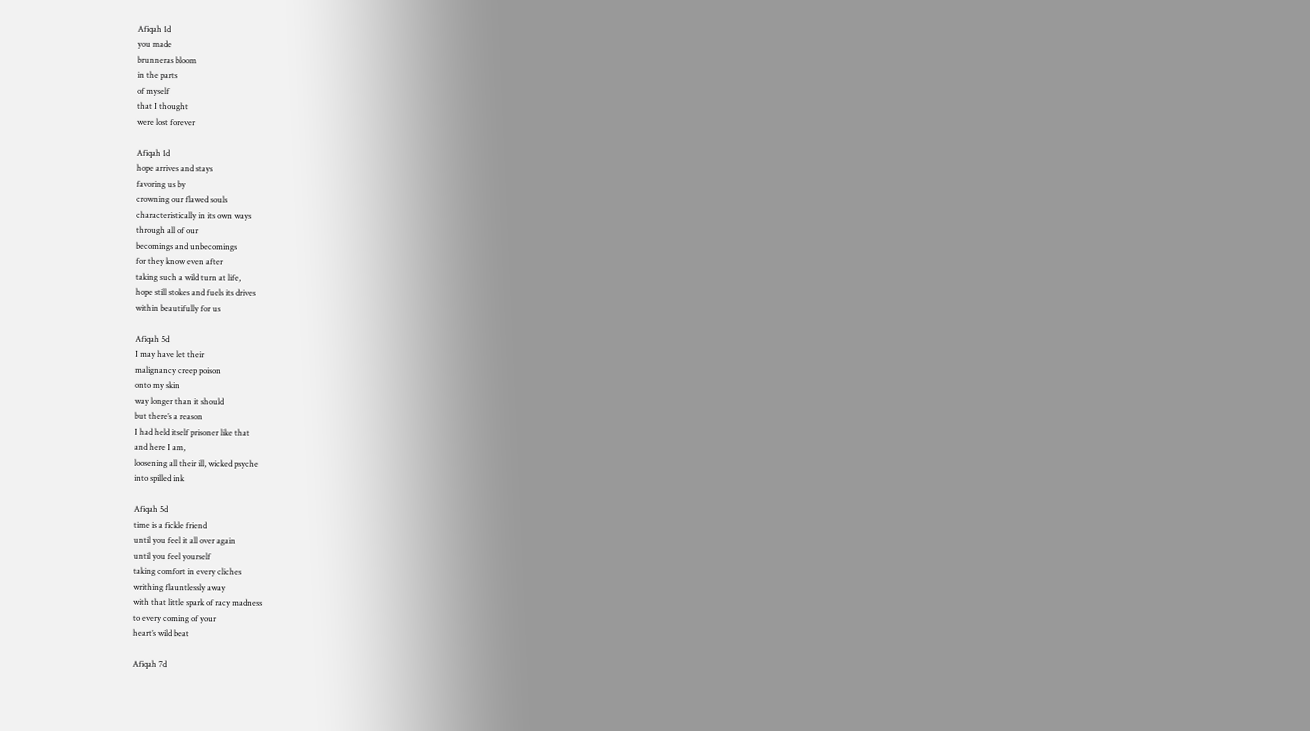Afiqah 1d
you made
brunneras bloom
in the parts
of myself
that I thought
were lost forever

Afiqah 1d
hope arrives and stays
favoring us by
crowning our flawed souls
characteristically in its own ways
through all of our
becomings and unbecomings
for they know even after
taking such a wild turn at life,
hope still stokes and fuels its drives
within beautifully for us

Afiqah 5d
I may have let their
malignancy creep poison
onto my skin
way longer than it should
but there’s a reason
I had held itself prisoner like that
and here I am,
loosening all their ill, wicked psyche
into spilled ink

Afiqah 5d
time is a fickle friend
until you feel it all over again
until you feel yourself
taking comfort in every cliches
writhing flauntlessly away
with that little spark of racy madness
to every coming of your
heart’s wild beat

Afiqah 7d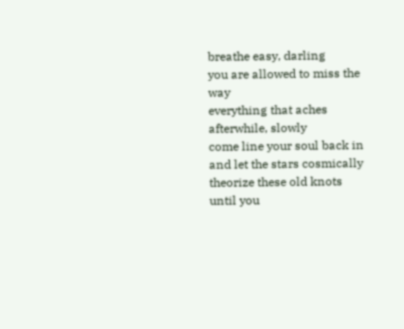breathe easy, darling
you are allowed to miss the way
everything that aches
afterwhile, slowly
come line your soul back in
and let the stars cosmically
theorize these old knots
until you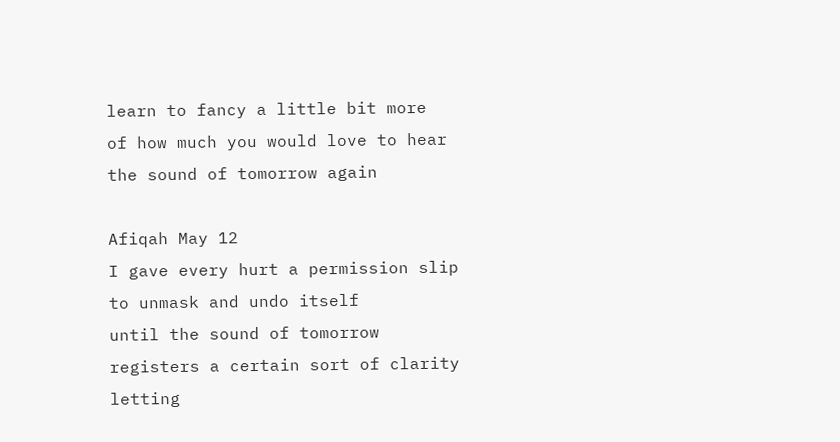learn to fancy a little bit more
of how much you would love to hear
the sound of tomorrow again

Afiqah May 12
I gave every hurt a permission slip
to unmask and undo itself
until the sound of tomorrow
registers a certain sort of clarity
letting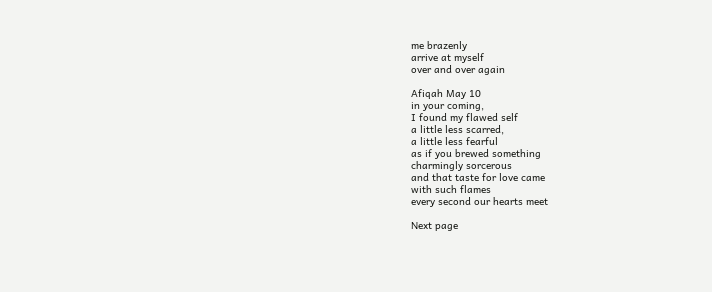me brazenly
arrive at myself
over and over again

Afiqah May 10
in your coming,
I found my flawed self
a little less scarred,
a little less fearful
as if you brewed something
charmingly sorcerous
and that taste for love came
with such flames
every second our hearts meet

Next page